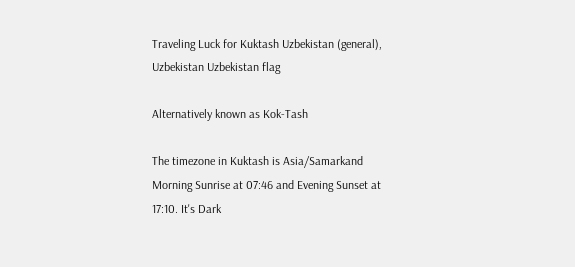Traveling Luck for Kuktash Uzbekistan (general), Uzbekistan Uzbekistan flag

Alternatively known as Kok-Tash

The timezone in Kuktash is Asia/Samarkand
Morning Sunrise at 07:46 and Evening Sunset at 17:10. It's Dark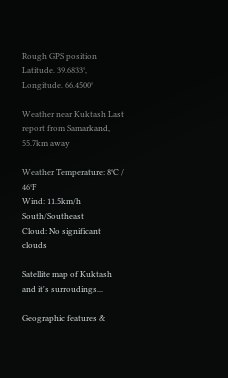Rough GPS position Latitude. 39.6833°, Longitude. 66.4500°

Weather near Kuktash Last report from Samarkand, 55.7km away

Weather Temperature: 8°C / 46°F
Wind: 11.5km/h South/Southeast
Cloud: No significant clouds

Satellite map of Kuktash and it's surroudings...

Geographic features &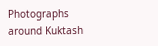Photographs around Kuktash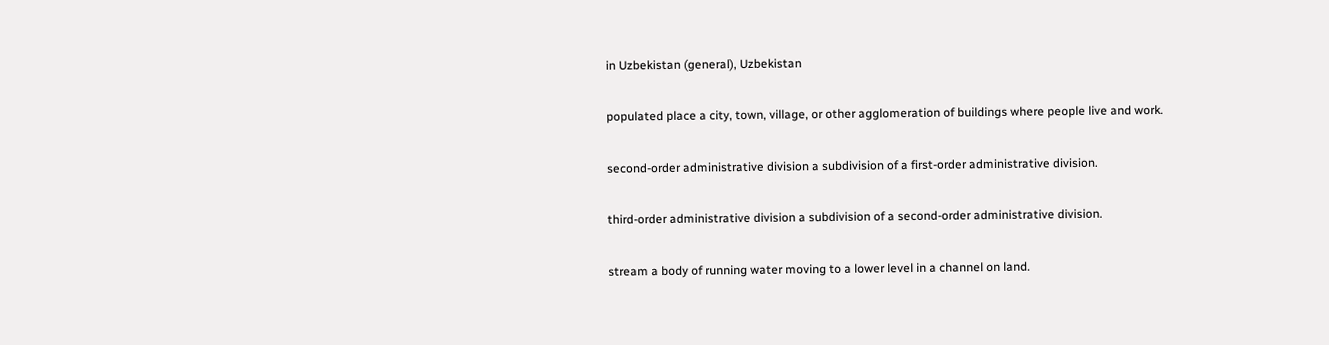in Uzbekistan (general), Uzbekistan

populated place a city, town, village, or other agglomeration of buildings where people live and work.

second-order administrative division a subdivision of a first-order administrative division.

third-order administrative division a subdivision of a second-order administrative division.

stream a body of running water moving to a lower level in a channel on land.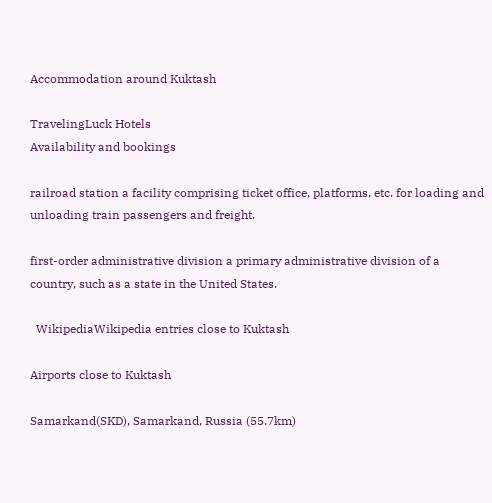Accommodation around Kuktash

TravelingLuck Hotels
Availability and bookings

railroad station a facility comprising ticket office, platforms, etc. for loading and unloading train passengers and freight.

first-order administrative division a primary administrative division of a country, such as a state in the United States.

  WikipediaWikipedia entries close to Kuktash

Airports close to Kuktash

Samarkand(SKD), Samarkand, Russia (55.7km)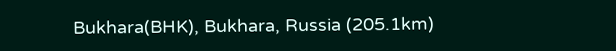Bukhara(BHK), Bukhara, Russia (205.1km)